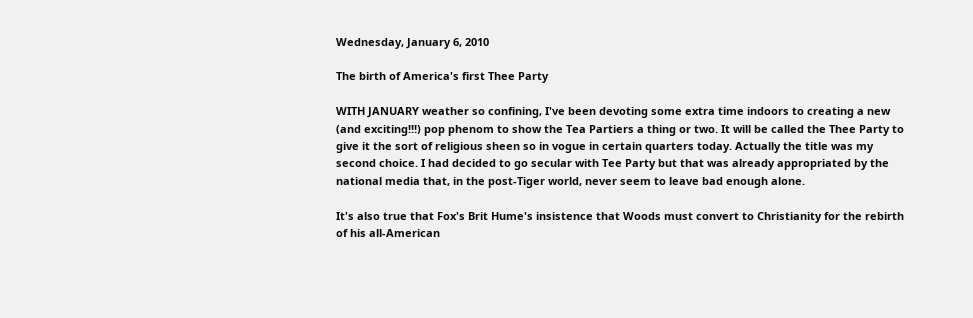Wednesday, January 6, 2010

The birth of America's first Thee Party

WITH JANUARY weather so confining, I've been devoting some extra time indoors to creating a new (and exciting!!!) pop phenom to show the Tea Partiers a thing or two. It will be called the Thee Party to give it the sort of religious sheen so in vogue in certain quarters today. Actually the title was my second choice. I had decided to go secular with Tee Party but that was already appropriated by the national media that, in the post-Tiger world, never seem to leave bad enough alone.

It's also true that Fox's Brit Hume's insistence that Woods must convert to Christianity for the rebirth of his all-American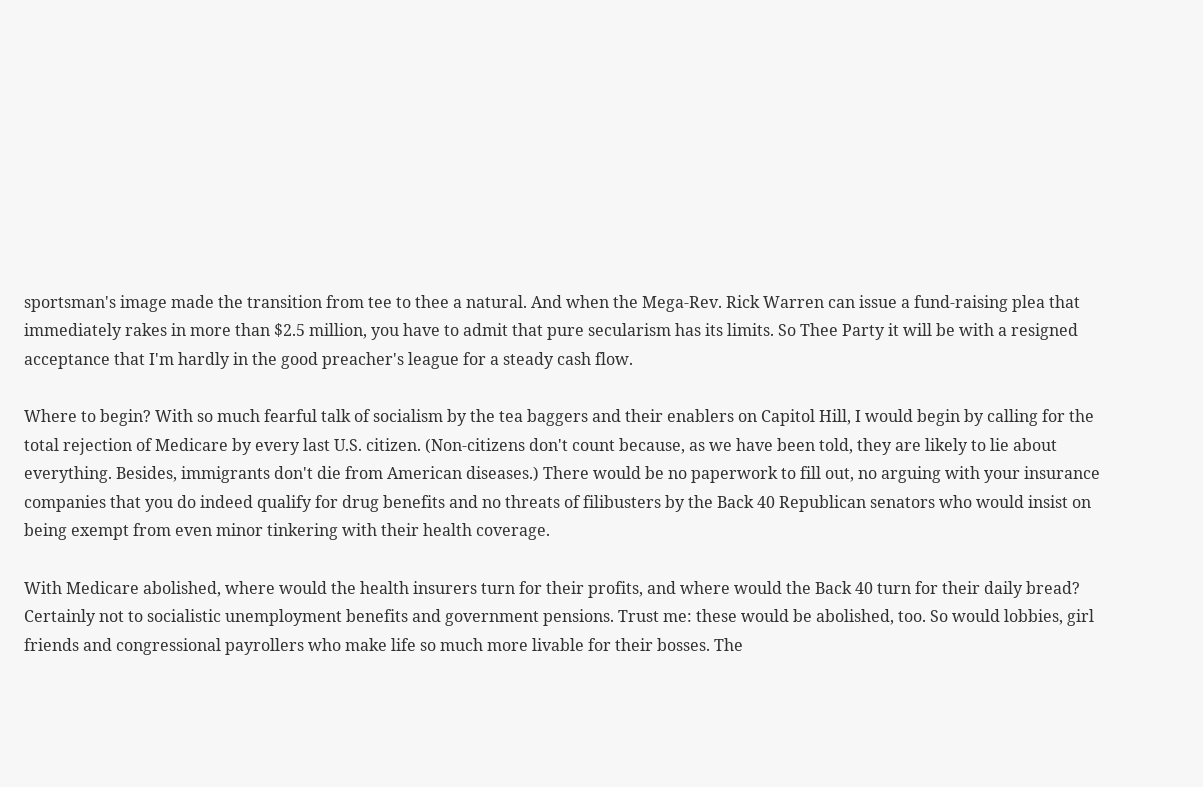sportsman's image made the transition from tee to thee a natural. And when the Mega-Rev. Rick Warren can issue a fund-raising plea that immediately rakes in more than $2.5 million, you have to admit that pure secularism has its limits. So Thee Party it will be with a resigned acceptance that I'm hardly in the good preacher's league for a steady cash flow.

Where to begin? With so much fearful talk of socialism by the tea baggers and their enablers on Capitol Hill, I would begin by calling for the total rejection of Medicare by every last U.S. citizen. (Non-citizens don't count because, as we have been told, they are likely to lie about everything. Besides, immigrants don't die from American diseases.) There would be no paperwork to fill out, no arguing with your insurance companies that you do indeed qualify for drug benefits and no threats of filibusters by the Back 40 Republican senators who would insist on being exempt from even minor tinkering with their health coverage.

With Medicare abolished, where would the health insurers turn for their profits, and where would the Back 40 turn for their daily bread? Certainly not to socialistic unemployment benefits and government pensions. Trust me: these would be abolished, too. So would lobbies, girl friends and congressional payrollers who make life so much more livable for their bosses. The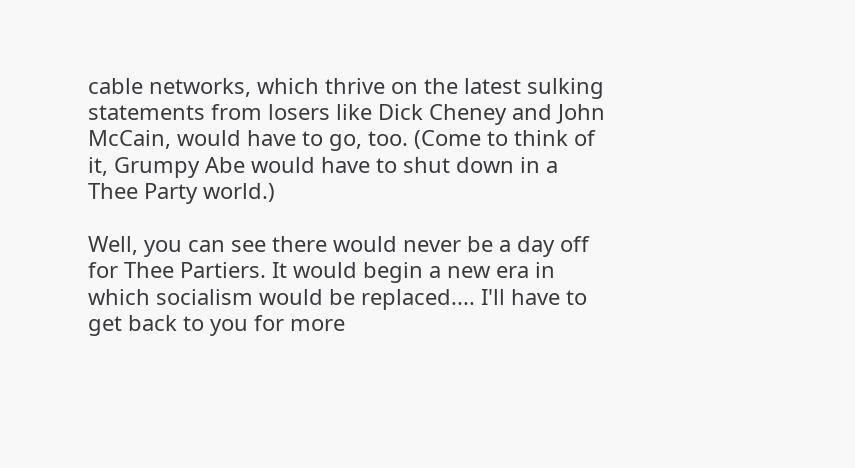cable networks, which thrive on the latest sulking statements from losers like Dick Cheney and John McCain, would have to go, too. (Come to think of it, Grumpy Abe would have to shut down in a Thee Party world.)

Well, you can see there would never be a day off for Thee Partiers. It would begin a new era in which socialism would be replaced.... I'll have to get back to you for more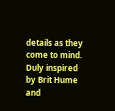details as they come to mind. Duly inspired by Brit Hume and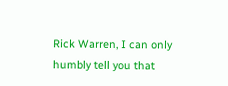Rick Warren, I can only humbly tell you that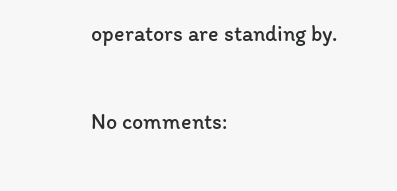operators are standing by.

No comments: